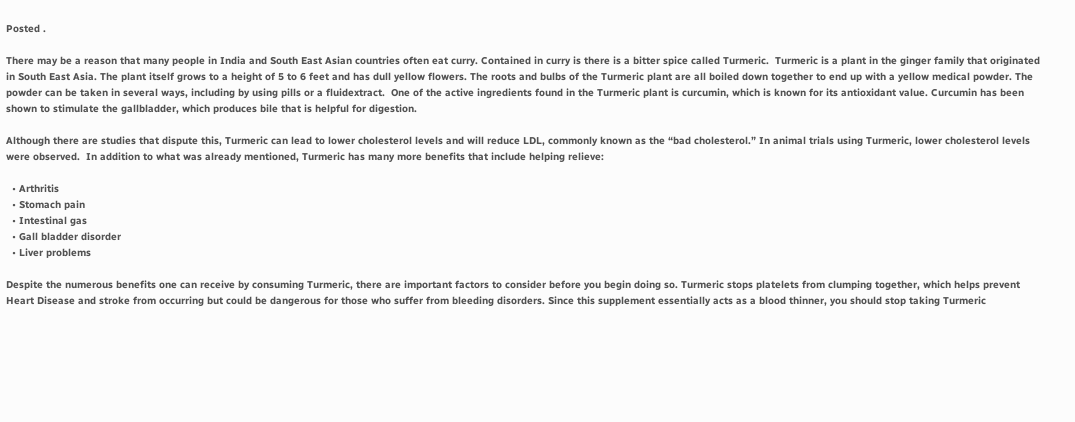Posted .

There may be a reason that many people in India and South East Asian countries often eat curry. Contained in curry is there is a bitter spice called Turmeric.  Turmeric is a plant in the ginger family that originated in South East Asia. The plant itself grows to a height of 5 to 6 feet and has dull yellow flowers. The roots and bulbs of the Turmeric plant are all boiled down together to end up with a yellow medical powder. The powder can be taken in several ways, including by using pills or a fluidextract.  One of the active ingredients found in the Turmeric plant is curcumin, which is known for its antioxidant value. Curcumin has been shown to stimulate the gallbladder, which produces bile that is helpful for digestion.

Although there are studies that dispute this, Turmeric can lead to lower cholesterol levels and will reduce LDL, commonly known as the “bad cholesterol.” In animal trials using Turmeric, lower cholesterol levels were observed.  In addition to what was already mentioned, Turmeric has many more benefits that include helping relieve:

  • Arthritis
  • Stomach pain
  • Intestinal gas
  • Gall bladder disorder
  • Liver problems

Despite the numerous benefits one can receive by consuming Turmeric, there are important factors to consider before you begin doing so. Turmeric stops platelets from clumping together, which helps prevent Heart Disease and stroke from occurring but could be dangerous for those who suffer from bleeding disorders. Since this supplement essentially acts as a blood thinner, you should stop taking Turmeric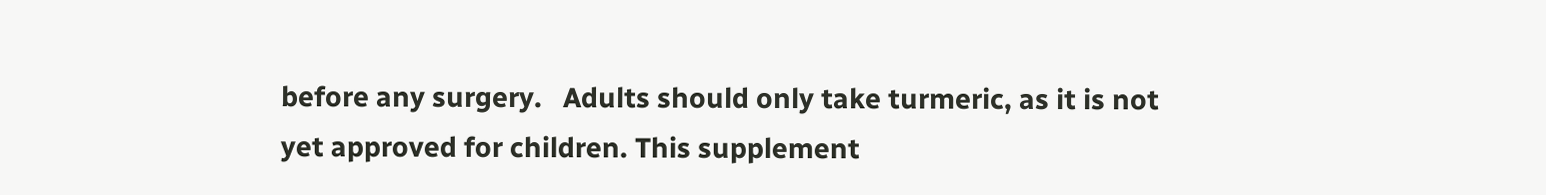before any surgery.   Adults should only take turmeric, as it is not yet approved for children. This supplement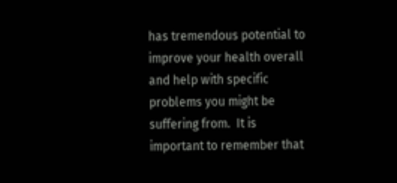has tremendous potential to improve your health overall and help with specific problems you might be suffering from.  It is important to remember that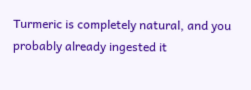Turmeric is completely natural, and you probably already ingested it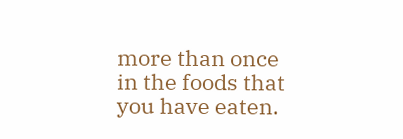more than once in the foods that you have eaten.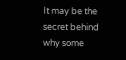It may be the secret behind why some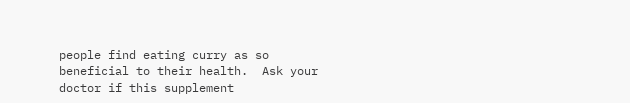people find eating curry as so beneficial to their health.  Ask your doctor if this supplement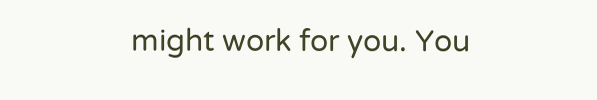might work for you. You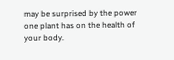may be surprised by the power one plant has on the health of your body.